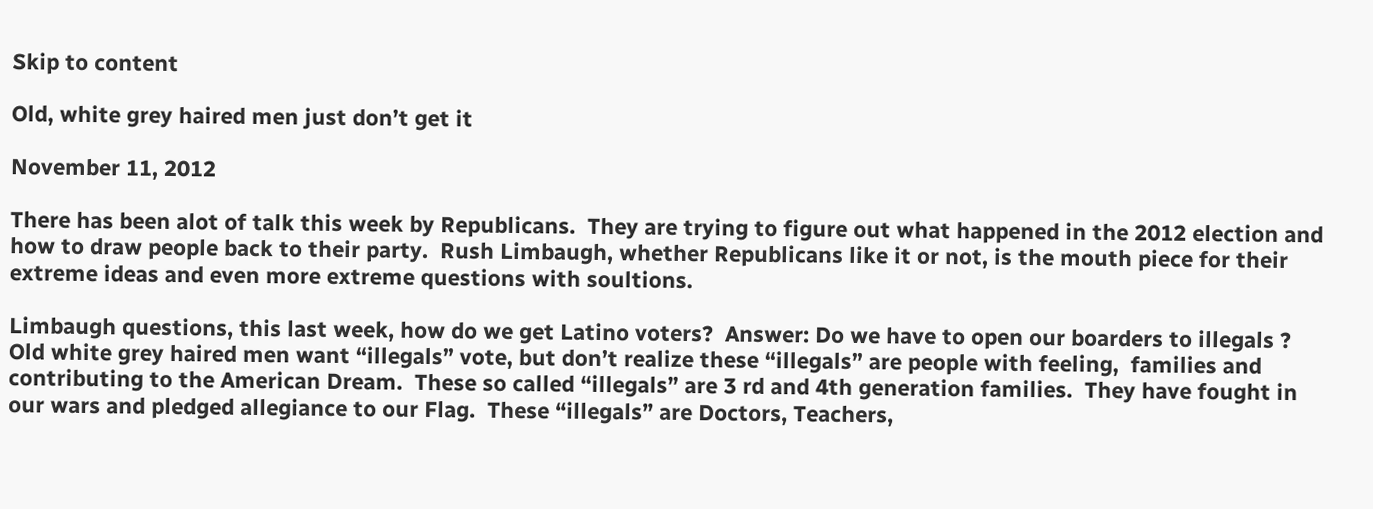Skip to content

Old, white grey haired men just don’t get it

November 11, 2012

There has been alot of talk this week by Republicans.  They are trying to figure out what happened in the 2012 election and how to draw people back to their party.  Rush Limbaugh, whether Republicans like it or not, is the mouth piece for their extreme ideas and even more extreme questions with soultions.

Limbaugh questions, this last week, how do we get Latino voters?  Answer: Do we have to open our boarders to illegals ?  Old white grey haired men want “illegals” vote, but don’t realize these “illegals” are people with feeling,  families and contributing to the American Dream.  These so called “illegals” are 3 rd and 4th generation families.  They have fought in our wars and pledged allegiance to our Flag.  These “illegals” are Doctors, Teachers,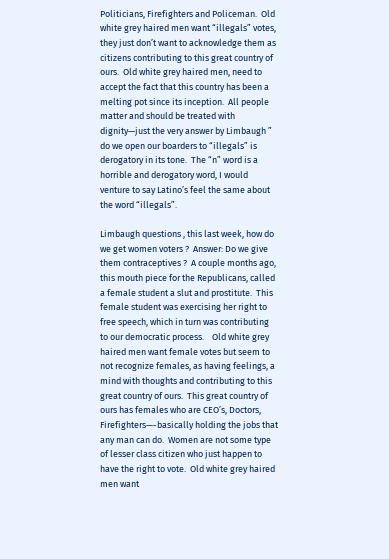Politicians, Firefighters and Policeman.  Old white grey haired men want “illegals” votes, they just don’t want to acknowledge them as citizens contributing to this great country of ours.  Old white grey haired men, need to accept the fact that this country has been a melting pot since its inception.  All people matter and should be treated with dignity—just the very answer by Limbaugh ” do we open our boarders to “illegals” is derogatory in its tone.  The “n” word is a horrible and derogatory word, I would venture to say Latino’s feel the same about  the word “illegals”.

Limbaugh questions , this last week, how do we get women voters ?  Answer: Do we give them contraceptives ?  A couple months ago, this mouth piece for the Republicans, called a female student a slut and prostitute.  This female student was exercising her right to free speech, which in turn was contributing to our democratic process.    Old white grey haired men want female votes but seem to not recognize females, as having feelings, a mind with thoughts and contributing to this great country of ours.  This great country of ours has females who are CEO’s, Doctors, Firefighters—-basically holding the jobs that any man can do.  Women are not some type of lesser class citizen who just happen to have the right to vote.  Old white grey haired men want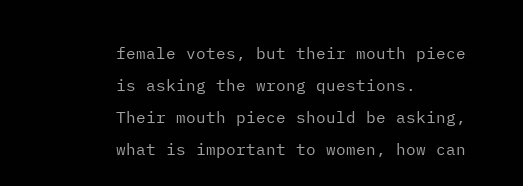female votes, but their mouth piece is asking the wrong questions.  Their mouth piece should be asking, what is important to women, how can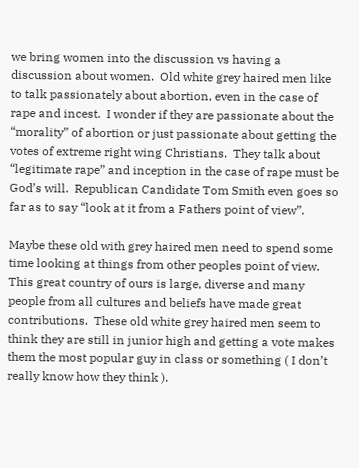we bring women into the discussion vs having a discussion about women.  Old white grey haired men like to talk passionately about abortion, even in the case of rape and incest.  I wonder if they are passionate about the “morality” of abortion or just passionate about getting the votes of extreme right wing Christians.  They talk about “legitimate rape” and inception in the case of rape must be God’s will.  Republican Candidate Tom Smith even goes so far as to say “look at it from a Fathers point of view”.

Maybe these old with grey haired men need to spend some time looking at things from other peoples point of view.  This great country of ours is large, diverse and many people from all cultures and beliefs have made great contributions.  These old white grey haired men seem to think they are still in junior high and getting a vote makes them the most popular guy in class or something ( I don’t really know how they think ).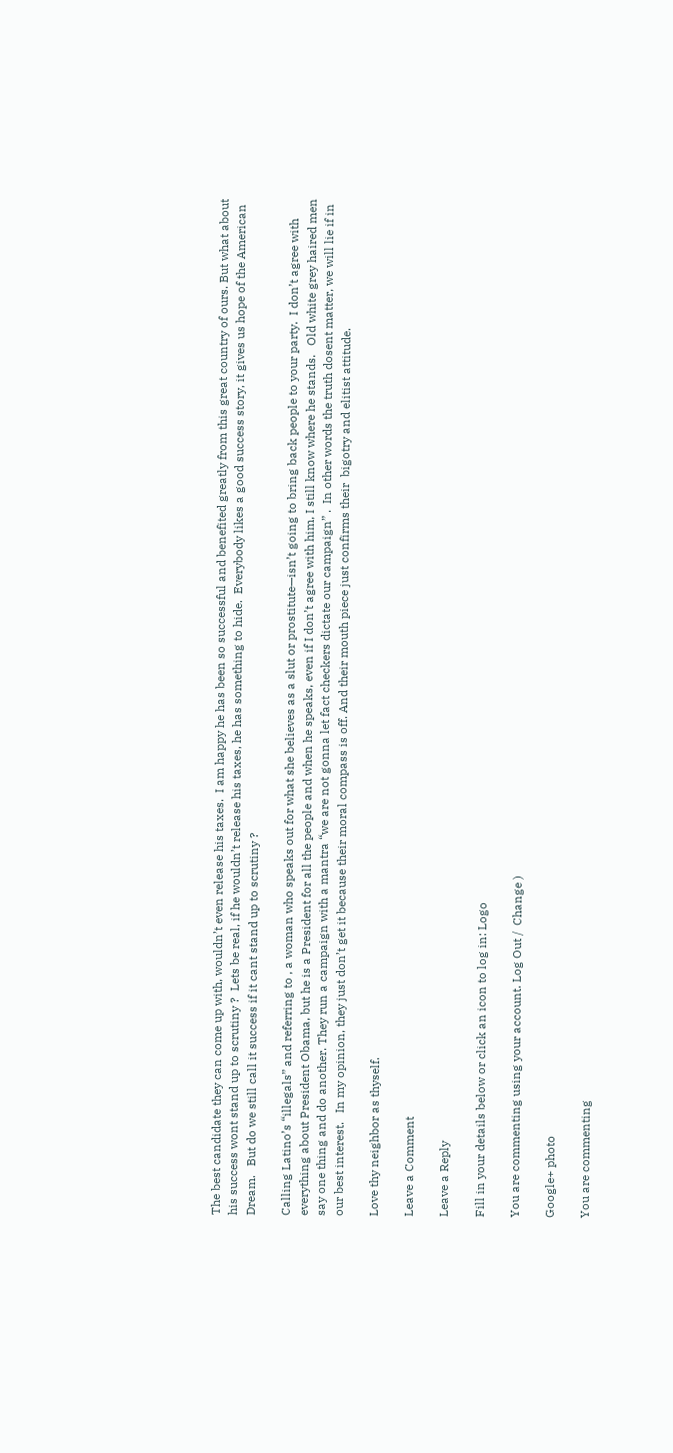The best candidate they can come up with, wouldn’t even release his taxes.  I am happy he has been so successful and benefited greatly from this great country of ours. But what about his success wont stand up to scrutiny ?  Lets be real, if he wouldn’t release his taxes, he has something to hide.  Everybody likes a good success story, it gives us hope of the American Dream.   But do we still call it success if it cant stand up to scrutiny ?

Calling Latino’s “illegals” and referring to , a woman who speaks out for what she believes as a slut or prostitute—isn’t going to bring back people to your party.  I don’t agree with everything about President Obama, but he is a President for all the people and when he speaks, even if I don’t agree with him, I still know where he stands.   Old white grey haired men say one thing and do another. They run a campaign with a mantra “we are not gonna let fact checkers dictate our campaign” .  In other words the truth dosent matter, we will lie if in our best interest.   In my opinion, they just don’t get it because their moral compass is off. And their mouth piece just confirms their  bigotry and elitist attitude.

Love thy neighbor as thyself.

Leave a Comment

Leave a Reply

Fill in your details below or click an icon to log in: Logo

You are commenting using your account. Log Out /  Change )

Google+ photo

You are commenting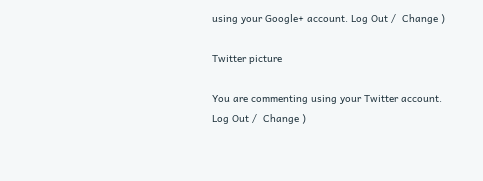using your Google+ account. Log Out /  Change )

Twitter picture

You are commenting using your Twitter account. Log Out /  Change )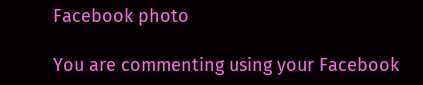Facebook photo

You are commenting using your Facebook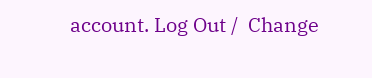account. Log Out /  Change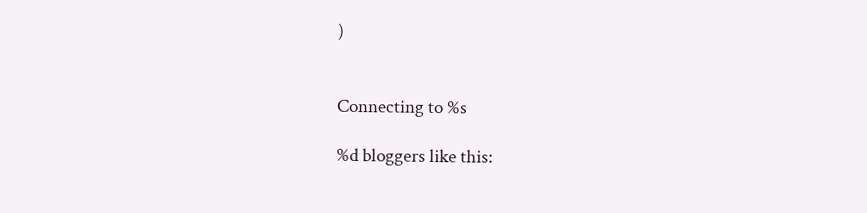)


Connecting to %s

%d bloggers like this: